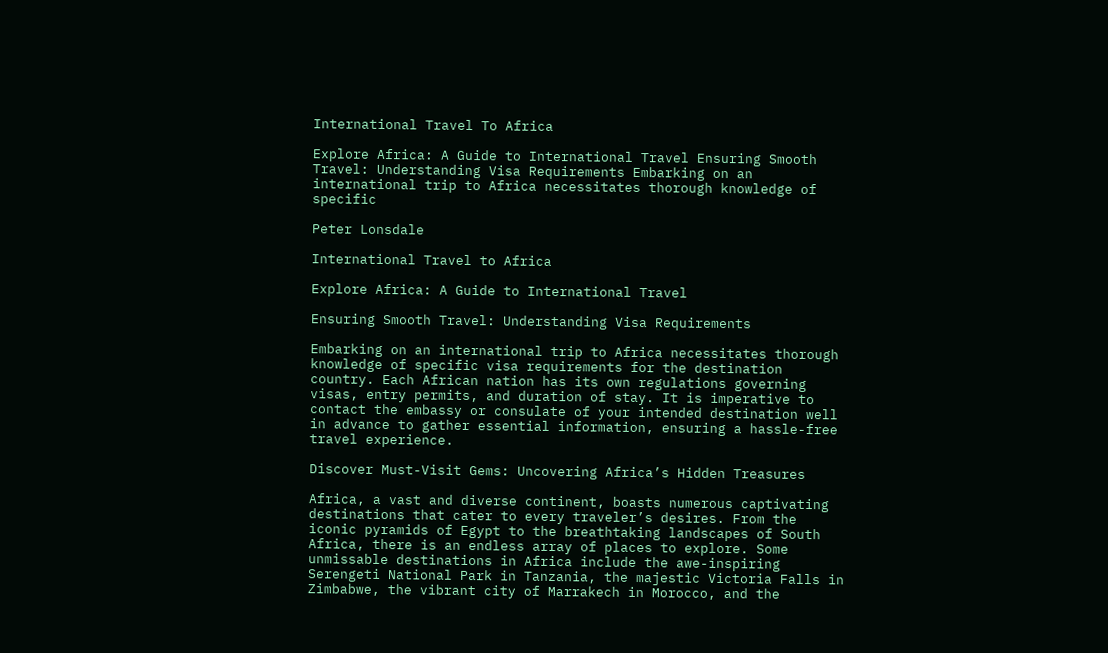International Travel To Africa

Explore Africa: A Guide to International Travel Ensuring Smooth Travel: Understanding Visa Requirements Embarking on an international trip to Africa necessitates thorough knowledge of specific

Peter Lonsdale

International Travel to Africa

Explore Africa: A Guide to International Travel

Ensuring Smooth Travel: Understanding Visa Requirements

Embarking on an international trip to Africa necessitates thorough knowledge of specific visa requirements for the destination country. Each African nation has its own regulations governing visas, entry permits, and duration of stay. It is imperative to contact the embassy or consulate of your intended destination well in advance to gather essential information, ensuring a hassle-free travel experience.

Discover Must-Visit Gems: Uncovering Africa’s Hidden Treasures

Africa, a vast and diverse continent, boasts numerous captivating destinations that cater to every traveler’s desires. From the iconic pyramids of Egypt to the breathtaking landscapes of South Africa, there is an endless array of places to explore. Some unmissable destinations in Africa include the awe-inspiring Serengeti National Park in Tanzania, the majestic Victoria Falls in Zimbabwe, the vibrant city of Marrakech in Morocco, and the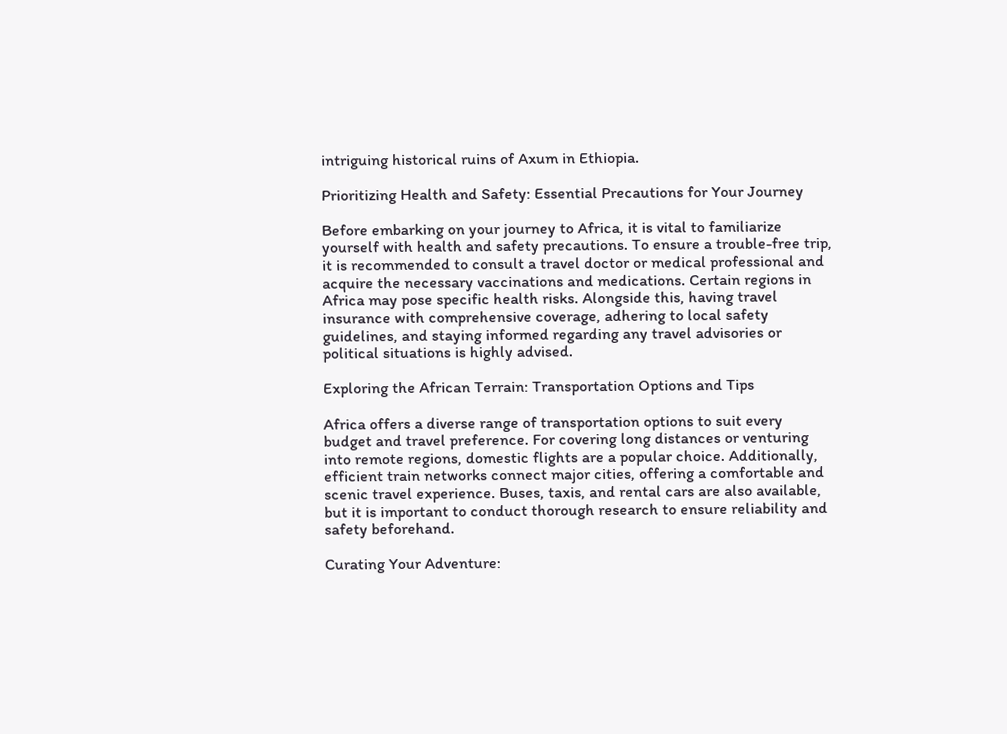intriguing historical ruins of Axum in Ethiopia.

Prioritizing Health and Safety: Essential Precautions for Your Journey

Before embarking on your journey to Africa, it is vital to familiarize yourself with health and safety precautions. To ensure a trouble-free trip, it is recommended to consult a travel doctor or medical professional and acquire the necessary vaccinations and medications. Certain regions in Africa may pose specific health risks. Alongside this, having travel insurance with comprehensive coverage, adhering to local safety guidelines, and staying informed regarding any travel advisories or political situations is highly advised.

Exploring the African Terrain: Transportation Options and Tips

Africa offers a diverse range of transportation options to suit every budget and travel preference. For covering long distances or venturing into remote regions, domestic flights are a popular choice. Additionally, efficient train networks connect major cities, offering a comfortable and scenic travel experience. Buses, taxis, and rental cars are also available, but it is important to conduct thorough research to ensure reliability and safety beforehand.

Curating Your Adventure: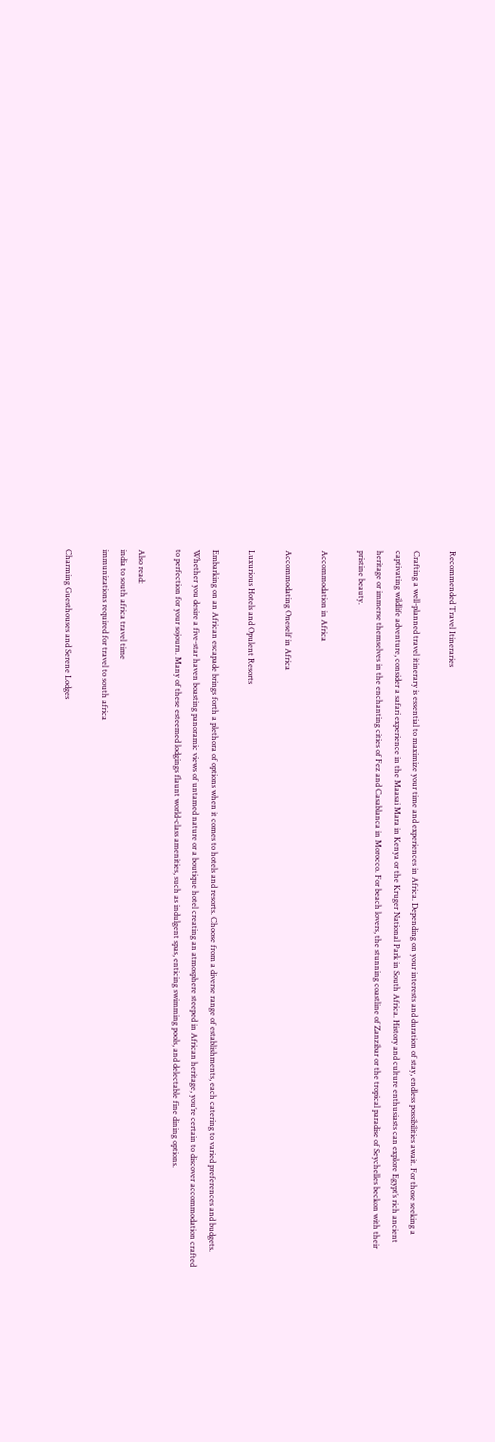Recommended Travel Itineraries

Crafting a well-planned travel itinerary is essential to maximize your time and experiences in Africa. Depending on your interests and duration of stay, endless possibilities await. For those seeking a captivating wildlife adventure, consider a safari experience in the Maasai Mara in Kenya or the Kruger National Park in South Africa. History and culture enthusiasts can explore Egypt’s rich ancient heritage or immerse themselves in the enchanting cities of Fez and Casablanca in Morocco. For beach lovers, the stunning coastline of Zanzibar or the tropical paradise of Seychelles beckon with their pristine beauty.

Accommodation in Africa

Accommodating Oneself in Africa

Luxurious Hotels and Opulent Resorts

Embarking on an African escapade brings forth a plethora of options when it comes to hotels and resorts. Choose from a diverse range of establishments, each catering to varied preferences and budgets. Whether you desire a five-star haven boasting panoramic views of untamed nature or a boutique hotel creating an atmosphere steeped in African heritage, you’re certain to discover accommodation crafted to perfection for your sojourn. Many of these esteemed lodgings flaunt world-class amenities, such as indulgent spas, enticing swimming pools, and delectable fine dining options.

Also read:
india to south africa travel time
immunizations required for travel to south africa

Charming Guesthouses and Serene Lodges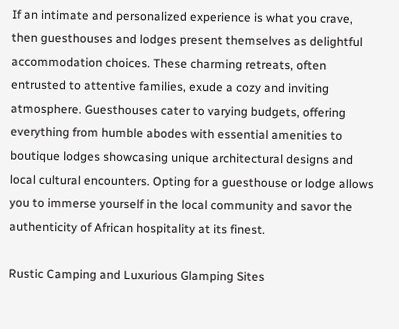If an intimate and personalized experience is what you crave, then guesthouses and lodges present themselves as delightful accommodation choices. These charming retreats, often entrusted to attentive families, exude a cozy and inviting atmosphere. Guesthouses cater to varying budgets, offering everything from humble abodes with essential amenities to boutique lodges showcasing unique architectural designs and local cultural encounters. Opting for a guesthouse or lodge allows you to immerse yourself in the local community and savor the authenticity of African hospitality at its finest.

Rustic Camping and Luxurious Glamping Sites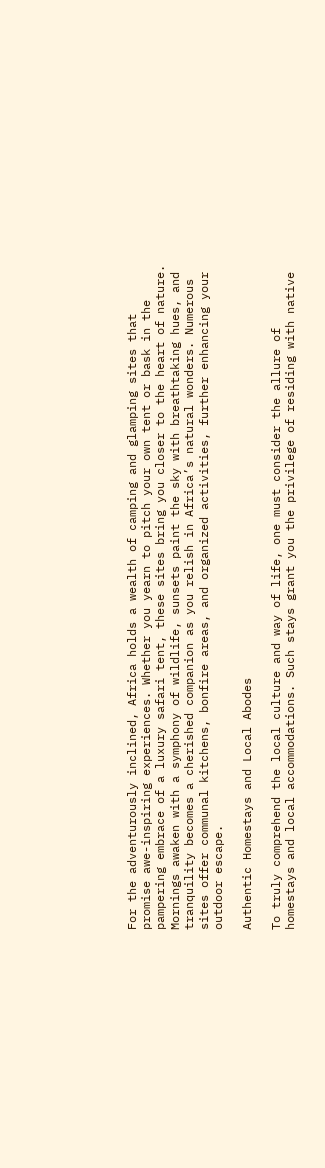For the adventurously inclined, Africa holds a wealth of camping and glamping sites that promise awe-inspiring experiences. Whether you yearn to pitch your own tent or bask in the pampering embrace of a luxury safari tent, these sites bring you closer to the heart of nature. Mornings awaken with a symphony of wildlife, sunsets paint the sky with breathtaking hues, and tranquility becomes a cherished companion as you relish in Africa’s natural wonders. Numerous sites offer communal kitchens, bonfire areas, and organized activities, further enhancing your outdoor escape.

Authentic Homestays and Local Abodes

To truly comprehend the local culture and way of life, one must consider the allure of homestays and local accommodations. Such stays grant you the privilege of residing with native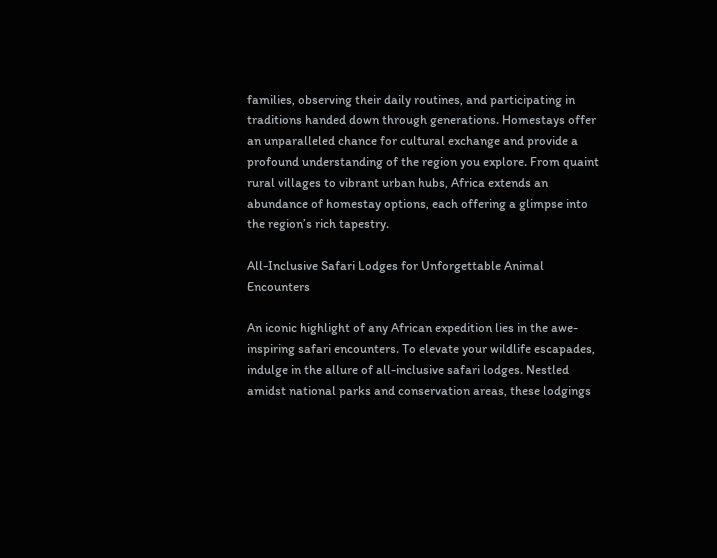families, observing their daily routines, and participating in traditions handed down through generations. Homestays offer an unparalleled chance for cultural exchange and provide a profound understanding of the region you explore. From quaint rural villages to vibrant urban hubs, Africa extends an abundance of homestay options, each offering a glimpse into the region’s rich tapestry.

All-Inclusive Safari Lodges for Unforgettable Animal Encounters

An iconic highlight of any African expedition lies in the awe-inspiring safari encounters. To elevate your wildlife escapades, indulge in the allure of all-inclusive safari lodges. Nestled amidst national parks and conservation areas, these lodgings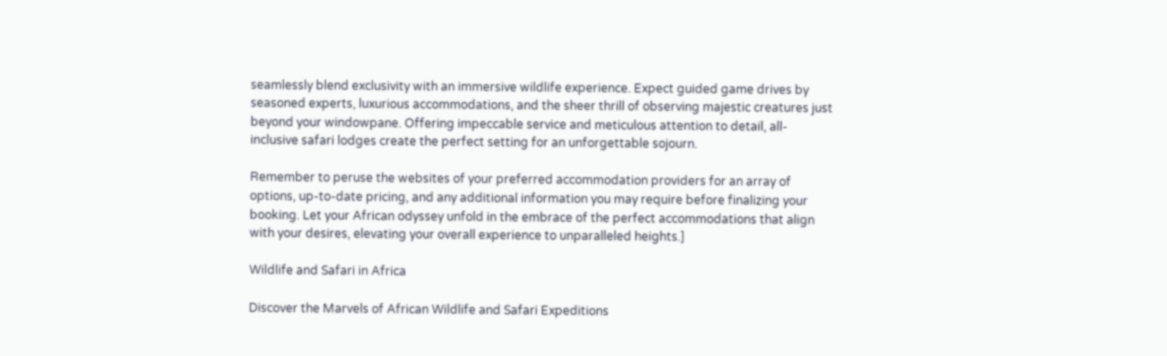seamlessly blend exclusivity with an immersive wildlife experience. Expect guided game drives by seasoned experts, luxurious accommodations, and the sheer thrill of observing majestic creatures just beyond your windowpane. Offering impeccable service and meticulous attention to detail, all-inclusive safari lodges create the perfect setting for an unforgettable sojourn.

Remember to peruse the websites of your preferred accommodation providers for an array of options, up-to-date pricing, and any additional information you may require before finalizing your booking. Let your African odyssey unfold in the embrace of the perfect accommodations that align with your desires, elevating your overall experience to unparalleled heights.]

Wildlife and Safari in Africa

Discover the Marvels of African Wildlife and Safari Expeditions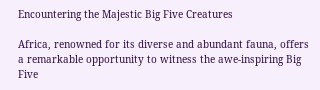Encountering the Majestic Big Five Creatures

Africa, renowned for its diverse and abundant fauna, offers a remarkable opportunity to witness the awe-inspiring Big Five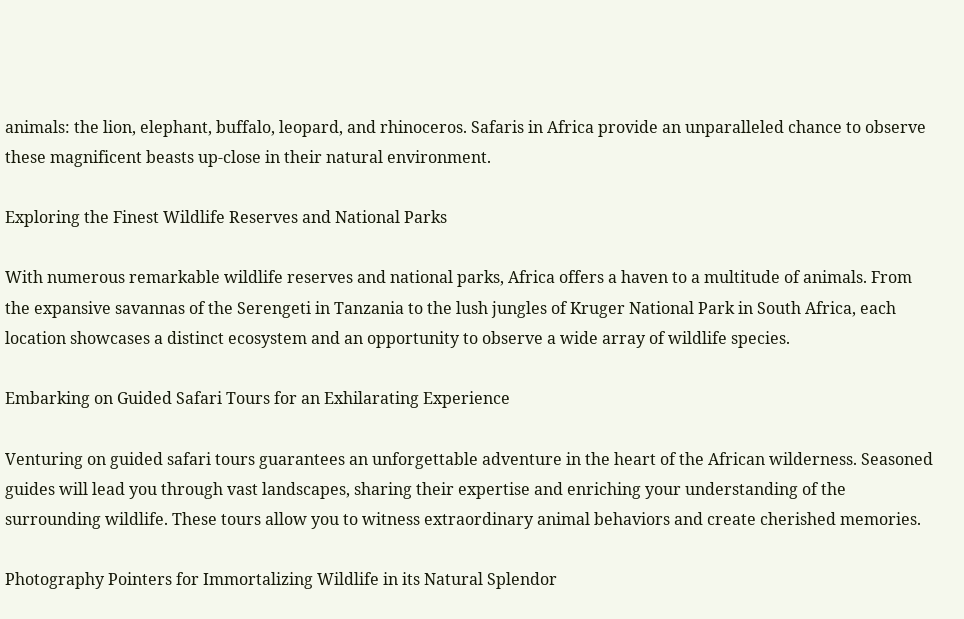animals: the lion, elephant, buffalo, leopard, and rhinoceros. Safaris in Africa provide an unparalleled chance to observe these magnificent beasts up-close in their natural environment.

Exploring the Finest Wildlife Reserves and National Parks

With numerous remarkable wildlife reserves and national parks, Africa offers a haven to a multitude of animals. From the expansive savannas of the Serengeti in Tanzania to the lush jungles of Kruger National Park in South Africa, each location showcases a distinct ecosystem and an opportunity to observe a wide array of wildlife species.

Embarking on Guided Safari Tours for an Exhilarating Experience

Venturing on guided safari tours guarantees an unforgettable adventure in the heart of the African wilderness. Seasoned guides will lead you through vast landscapes, sharing their expertise and enriching your understanding of the surrounding wildlife. These tours allow you to witness extraordinary animal behaviors and create cherished memories.

Photography Pointers for Immortalizing Wildlife in its Natural Splendor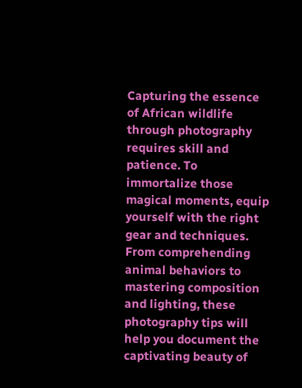Capturing the essence of African wildlife through photography requires skill and patience. To immortalize those magical moments, equip yourself with the right gear and techniques. From comprehending animal behaviors to mastering composition and lighting, these photography tips will help you document the captivating beauty of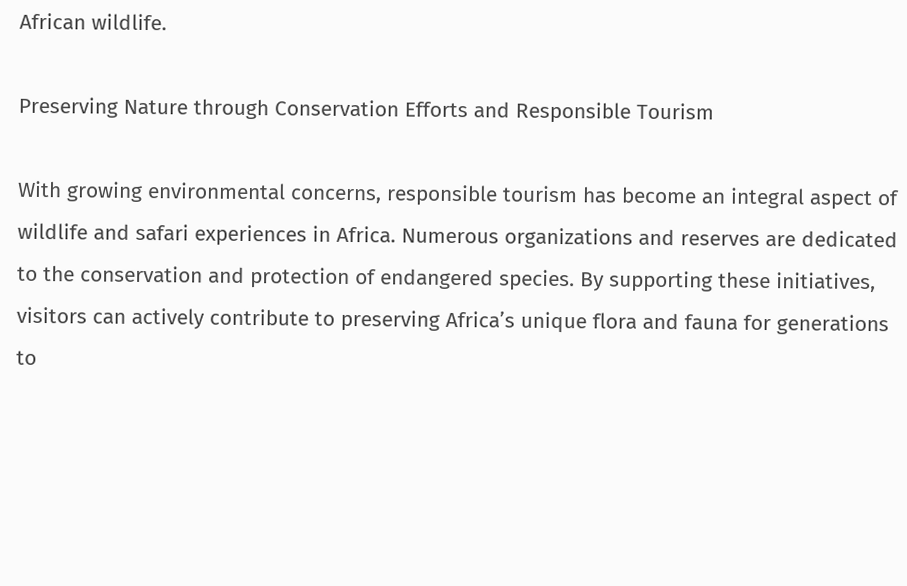African wildlife.

Preserving Nature through Conservation Efforts and Responsible Tourism

With growing environmental concerns, responsible tourism has become an integral aspect of wildlife and safari experiences in Africa. Numerous organizations and reserves are dedicated to the conservation and protection of endangered species. By supporting these initiatives, visitors can actively contribute to preserving Africa’s unique flora and fauna for generations to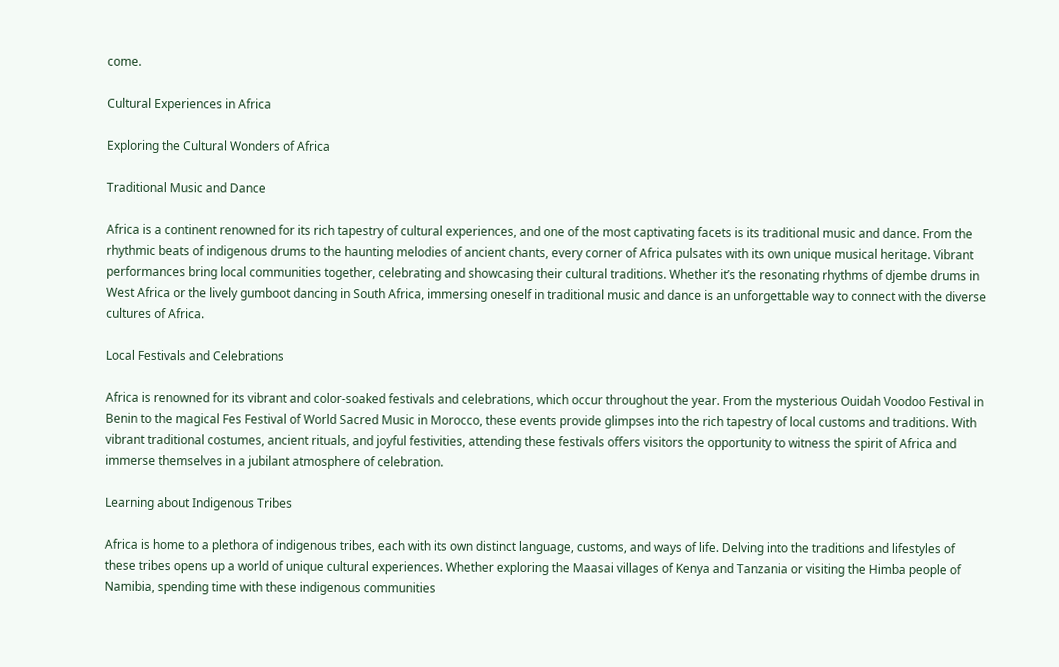come.

Cultural Experiences in Africa

Exploring the Cultural Wonders of Africa

Traditional Music and Dance

Africa is a continent renowned for its rich tapestry of cultural experiences, and one of the most captivating facets is its traditional music and dance. From the rhythmic beats of indigenous drums to the haunting melodies of ancient chants, every corner of Africa pulsates with its own unique musical heritage. Vibrant performances bring local communities together, celebrating and showcasing their cultural traditions. Whether it’s the resonating rhythms of djembe drums in West Africa or the lively gumboot dancing in South Africa, immersing oneself in traditional music and dance is an unforgettable way to connect with the diverse cultures of Africa.

Local Festivals and Celebrations

Africa is renowned for its vibrant and color-soaked festivals and celebrations, which occur throughout the year. From the mysterious Ouidah Voodoo Festival in Benin to the magical Fes Festival of World Sacred Music in Morocco, these events provide glimpses into the rich tapestry of local customs and traditions. With vibrant traditional costumes, ancient rituals, and joyful festivities, attending these festivals offers visitors the opportunity to witness the spirit of Africa and immerse themselves in a jubilant atmosphere of celebration.

Learning about Indigenous Tribes

Africa is home to a plethora of indigenous tribes, each with its own distinct language, customs, and ways of life. Delving into the traditions and lifestyles of these tribes opens up a world of unique cultural experiences. Whether exploring the Maasai villages of Kenya and Tanzania or visiting the Himba people of Namibia, spending time with these indigenous communities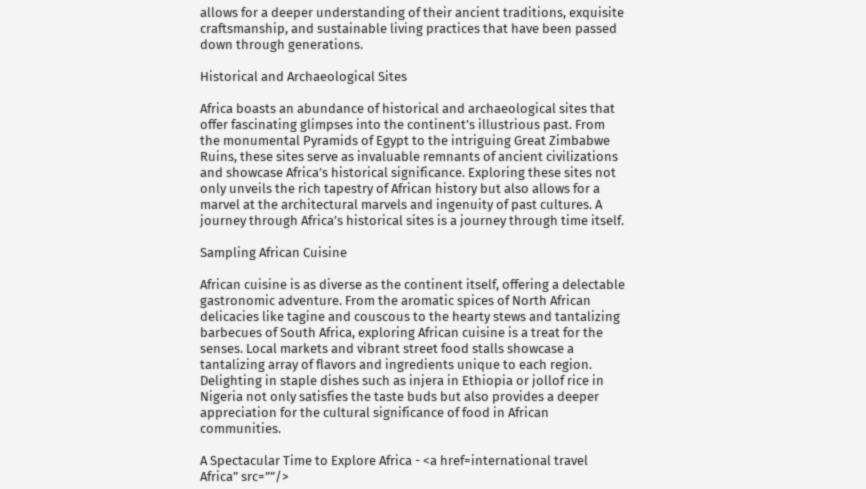allows for a deeper understanding of their ancient traditions, exquisite craftsmanship, and sustainable living practices that have been passed down through generations.

Historical and Archaeological Sites

Africa boasts an abundance of historical and archaeological sites that offer fascinating glimpses into the continent’s illustrious past. From the monumental Pyramids of Egypt to the intriguing Great Zimbabwe Ruins, these sites serve as invaluable remnants of ancient civilizations and showcase Africa’s historical significance. Exploring these sites not only unveils the rich tapestry of African history but also allows for a marvel at the architectural marvels and ingenuity of past cultures. A journey through Africa’s historical sites is a journey through time itself.

Sampling African Cuisine

African cuisine is as diverse as the continent itself, offering a delectable gastronomic adventure. From the aromatic spices of North African delicacies like tagine and couscous to the hearty stews and tantalizing barbecues of South Africa, exploring African cuisine is a treat for the senses. Local markets and vibrant street food stalls showcase a tantalizing array of flavors and ingredients unique to each region. Delighting in staple dishes such as injera in Ethiopia or jollof rice in Nigeria not only satisfies the taste buds but also provides a deeper appreciation for the cultural significance of food in African communities.

A Spectacular Time to Explore Africa - <a href=international travel Africa” src=””/>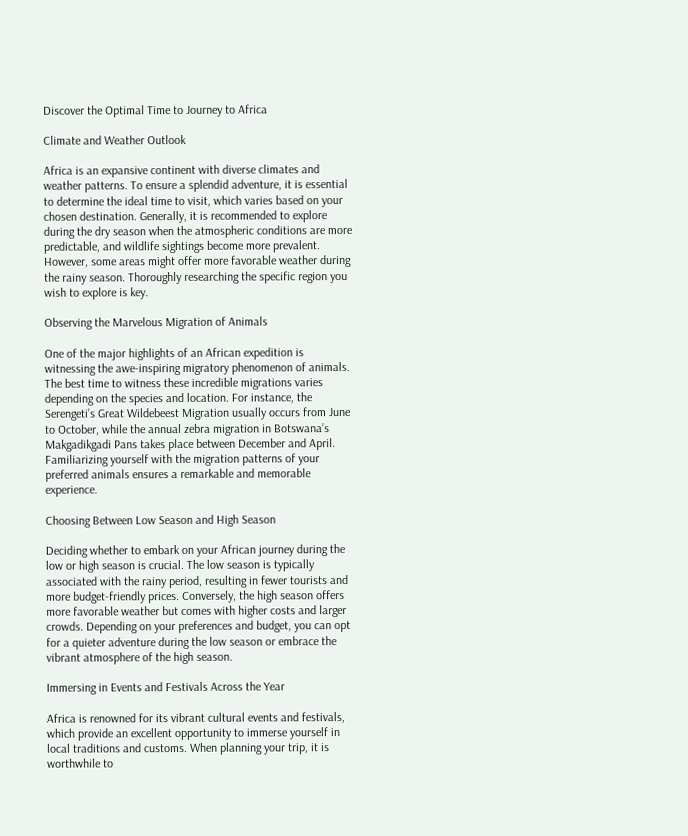Discover the Optimal Time to Journey to Africa

Climate and Weather Outlook

Africa is an expansive continent with diverse climates and weather patterns. To ensure a splendid adventure, it is essential to determine the ideal time to visit, which varies based on your chosen destination. Generally, it is recommended to explore during the dry season when the atmospheric conditions are more predictable, and wildlife sightings become more prevalent. However, some areas might offer more favorable weather during the rainy season. Thoroughly researching the specific region you wish to explore is key.

Observing the Marvelous Migration of Animals

One of the major highlights of an African expedition is witnessing the awe-inspiring migratory phenomenon of animals. The best time to witness these incredible migrations varies depending on the species and location. For instance, the Serengeti’s Great Wildebeest Migration usually occurs from June to October, while the annual zebra migration in Botswana’s Makgadikgadi Pans takes place between December and April. Familiarizing yourself with the migration patterns of your preferred animals ensures a remarkable and memorable experience.

Choosing Between Low Season and High Season

Deciding whether to embark on your African journey during the low or high season is crucial. The low season is typically associated with the rainy period, resulting in fewer tourists and more budget-friendly prices. Conversely, the high season offers more favorable weather but comes with higher costs and larger crowds. Depending on your preferences and budget, you can opt for a quieter adventure during the low season or embrace the vibrant atmosphere of the high season.

Immersing in Events and Festivals Across the Year

Africa is renowned for its vibrant cultural events and festivals, which provide an excellent opportunity to immerse yourself in local traditions and customs. When planning your trip, it is worthwhile to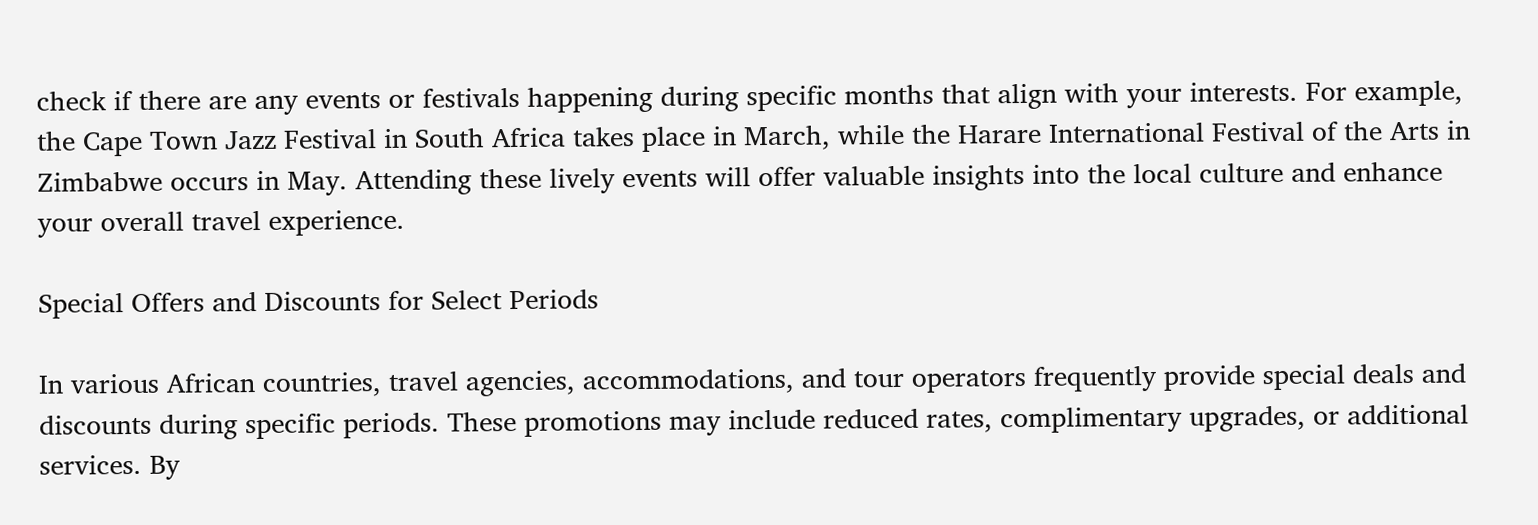check if there are any events or festivals happening during specific months that align with your interests. For example, the Cape Town Jazz Festival in South Africa takes place in March, while the Harare International Festival of the Arts in Zimbabwe occurs in May. Attending these lively events will offer valuable insights into the local culture and enhance your overall travel experience.

Special Offers and Discounts for Select Periods

In various African countries, travel agencies, accommodations, and tour operators frequently provide special deals and discounts during specific periods. These promotions may include reduced rates, complimentary upgrades, or additional services. By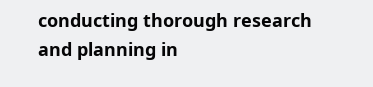conducting thorough research and planning in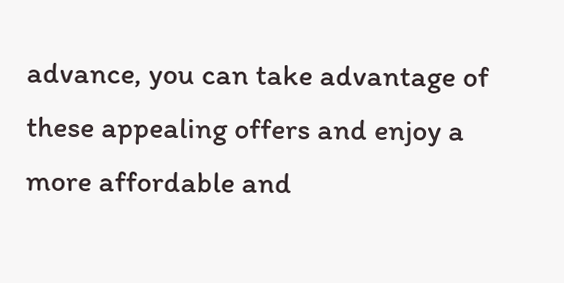advance, you can take advantage of these appealing offers and enjoy a more affordable and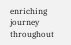enriching journey throughout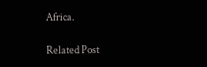Africa.

Related Post